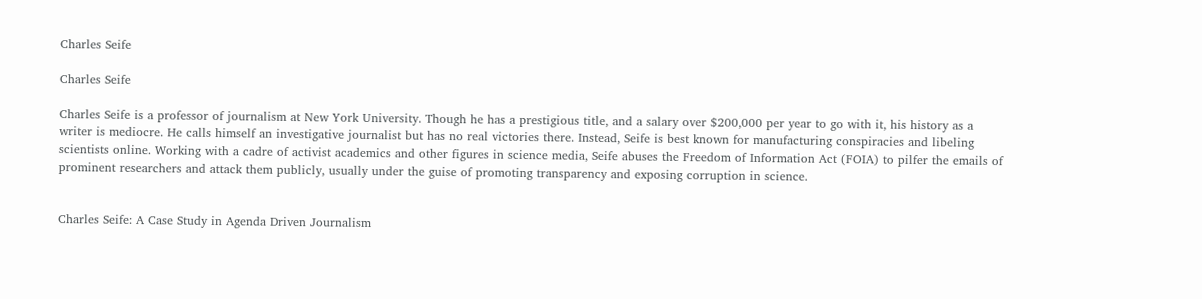Charles Seife

Charles Seife

Charles Seife is a professor of journalism at New York University. Though he has a prestigious title, and a salary over $200,000 per year to go with it, his history as a writer is mediocre. He calls himself an investigative journalist but has no real victories there. Instead, Seife is best known for manufacturing conspiracies and libeling scientists online. Working with a cadre of activist academics and other figures in science media, Seife abuses the Freedom of Information Act (FOIA) to pilfer the emails of prominent researchers and attack them publicly, usually under the guise of promoting transparency and exposing corruption in science.


Charles Seife: A Case Study in Agenda Driven Journalism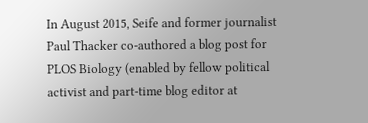In August 2015, Seife and former journalist Paul Thacker co-authored a blog post for PLOS Biology (enabled by fellow political activist and part-time blog editor at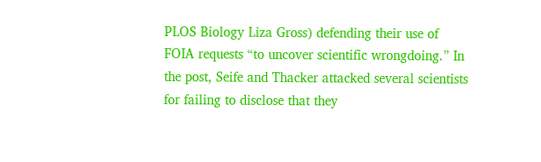PLOS Biology Liza Gross) defending their use of FOIA requests “to uncover scientific wrongdoing.” In the post, Seife and Thacker attacked several scientists for failing to disclose that they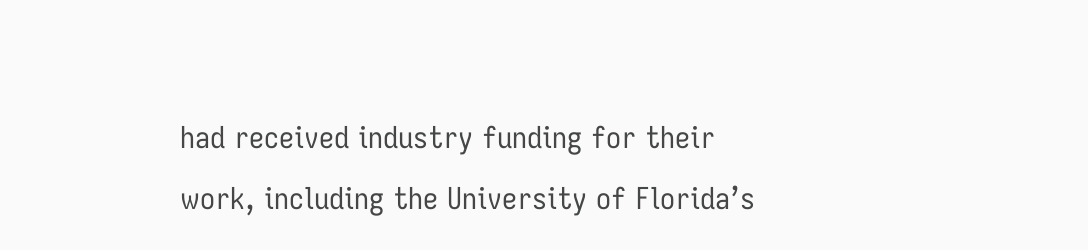had received industry funding for their work, including the University of Florida’s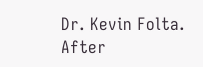Dr. Kevin Folta.  After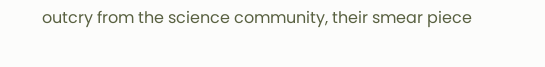outcry from the science community, their smear piece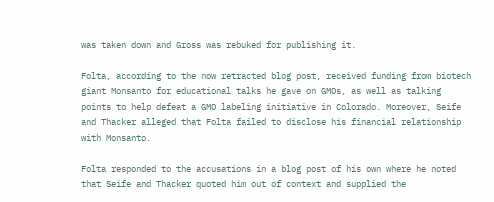was taken down and Gross was rebuked for publishing it.

Folta, according to the now retracted blog post, received funding from biotech giant Monsanto for educational talks he gave on GMOs, as well as talking points to help defeat a GMO labeling initiative in Colorado. Moreover, Seife and Thacker alleged that Folta failed to disclose his financial relationship with Monsanto.

Folta responded to the accusations in a blog post of his own where he noted that Seife and Thacker quoted him out of context and supplied the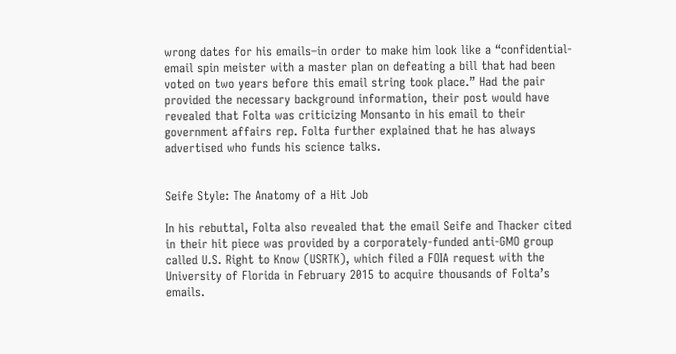wrong dates for his emails–in order to make him look like a “confidential-email spin meister with a master plan on defeating a bill that had been voted on two years before this email string took place.” Had the pair provided the necessary background information, their post would have revealed that Folta was criticizing Monsanto in his email to their government affairs rep. Folta further explained that he has always advertised who funds his science talks.


Seife Style: The Anatomy of a Hit Job

In his rebuttal, Folta also revealed that the email Seife and Thacker cited in their hit piece was provided by a corporately-funded anti-GMO group called U.S. Right to Know (USRTK), which filed a FOIA request with the University of Florida in February 2015 to acquire thousands of Folta’s emails.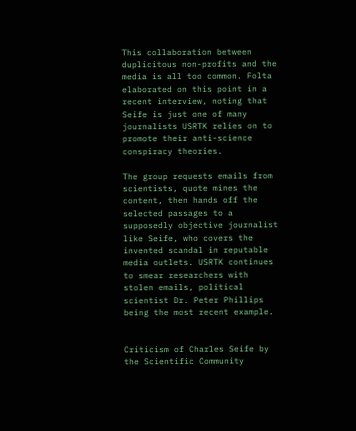This collaboration between duplicitous non-profits and the media is all too common. Folta elaborated on this point in a recent interview, noting that Seife is just one of many journalists USRTK relies on to promote their anti-science conspiracy theories.

The group requests emails from scientists, quote mines the content, then hands off the selected passages to a supposedly objective journalist like Seife, who covers the invented scandal in reputable media outlets. USRTK continues to smear researchers with stolen emails, political scientist Dr. Peter Phillips being the most recent example.


Criticism of Charles Seife by the Scientific Community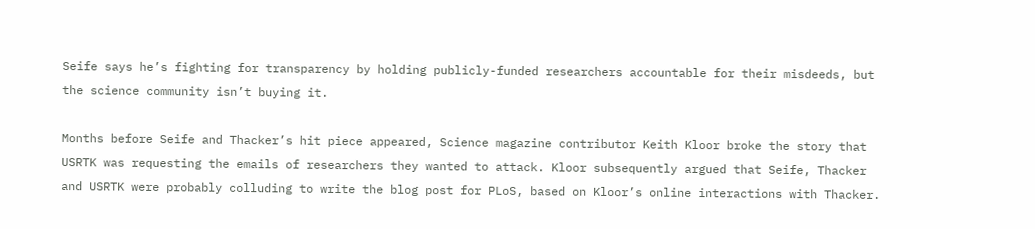Seife says he’s fighting for transparency by holding publicly-funded researchers accountable for their misdeeds, but the science community isn’t buying it.

Months before Seife and Thacker’s hit piece appeared, Science magazine contributor Keith Kloor broke the story that USRTK was requesting the emails of researchers they wanted to attack. Kloor subsequently argued that Seife, Thacker and USRTK were probably colluding to write the blog post for PLoS, based on Kloor’s online interactions with Thacker.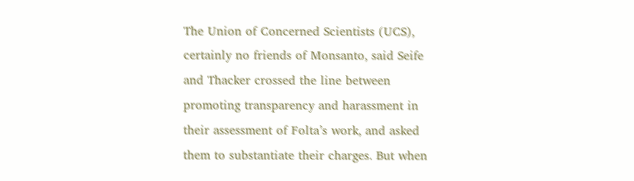The Union of Concerned Scientists (UCS), certainly no friends of Monsanto, said Seife and Thacker crossed the line between promoting transparency and harassment in their assessment of Folta’s work, and asked them to substantiate their charges. But when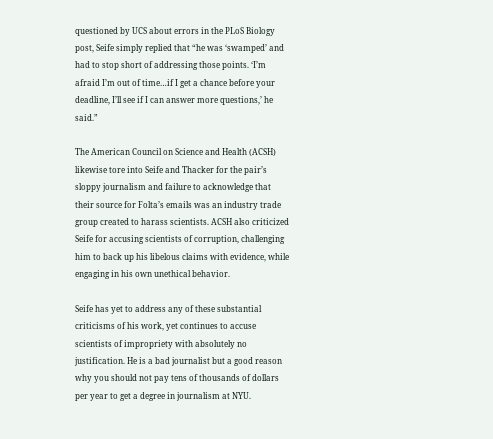questioned by UCS about errors in the PLoS Biology post, Seife simply replied that “he was ‘swamped’ and had to stop short of addressing those points. ‘I’m afraid I’m out of time…if I get a chance before your deadline, I’ll see if I can answer more questions,’ he said.”

The American Council on Science and Health (ACSH) likewise tore into Seife and Thacker for the pair’s sloppy journalism and failure to acknowledge that their source for Folta’s emails was an industry trade group created to harass scientists. ACSH also criticized Seife for accusing scientists of corruption, challenging him to back up his libelous claims with evidence, while engaging in his own unethical behavior.

Seife has yet to address any of these substantial criticisms of his work, yet continues to accuse scientists of impropriety with absolutely no justification. He is a bad journalist but a good reason why you should not pay tens of thousands of dollars per year to get a degree in journalism at NYU.